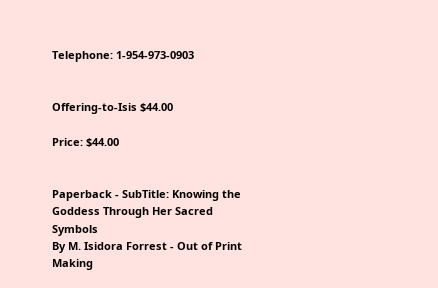Telephone: 1-954-973-0903


Offering-to-Isis $44.00

Price: $44.00


Paperback - SubTitle: Knowing the Goddess Through Her Sacred Symbols
By M. Isidora Forrest - Out of Print
Making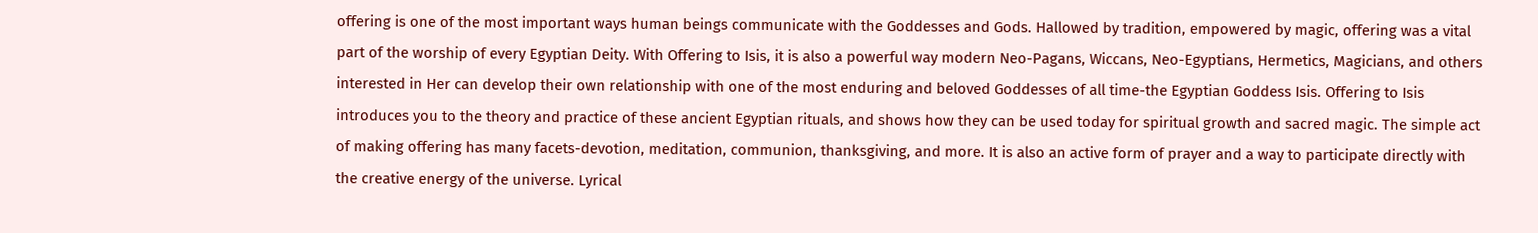offering is one of the most important ways human beings communicate with the Goddesses and Gods. Hallowed by tradition, empowered by magic, offering was a vital part of the worship of every Egyptian Deity. With Offering to Isis, it is also a powerful way modern Neo-Pagans, Wiccans, Neo-Egyptians, Hermetics, Magicians, and others interested in Her can develop their own relationship with one of the most enduring and beloved Goddesses of all time-the Egyptian Goddess Isis. Offering to Isis introduces you to the theory and practice of these ancient Egyptian rituals, and shows how they can be used today for spiritual growth and sacred magic. The simple act of making offering has many facets-devotion, meditation, communion, thanksgiving, and more. It is also an active form of prayer and a way to participate directly with the creative energy of the universe. Lyrical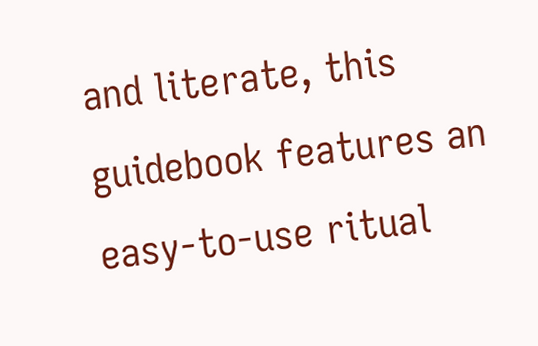and literate, this guidebook features an easy-to-use ritual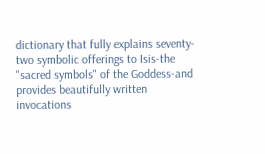dictionary that fully explains seventy-two symbolic offerings to Isis-the "sacred symbols" of the Goddess-and provides beautifully written invocations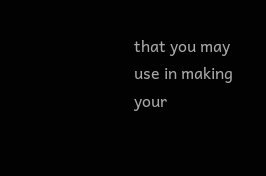that you may use in making your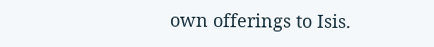own offerings to Isis.